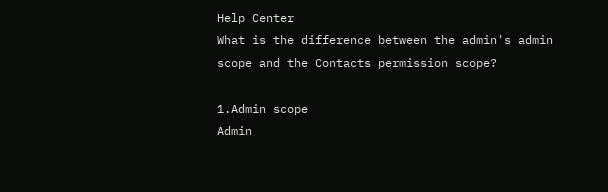Help Center
What is the difference between the admin's admin scope and the Contacts permission scope?

1.Admin scope
Admin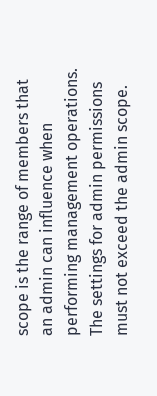scope is the range of members that an admin can influence when performing management operations. The settings for admin permissions must not exceed the admin scope.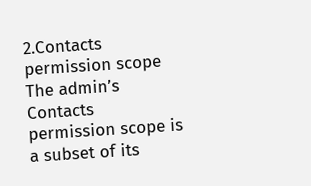2.Contacts permission scope
The admin’s Contacts permission scope is a subset of its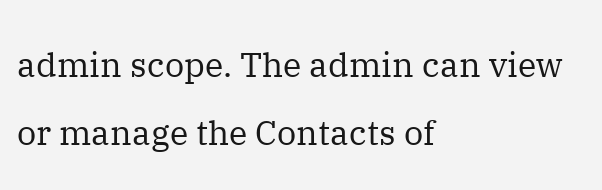admin scope. The admin can view or manage the Contacts of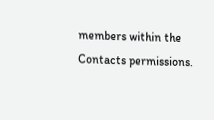members within the Contacts permissions.